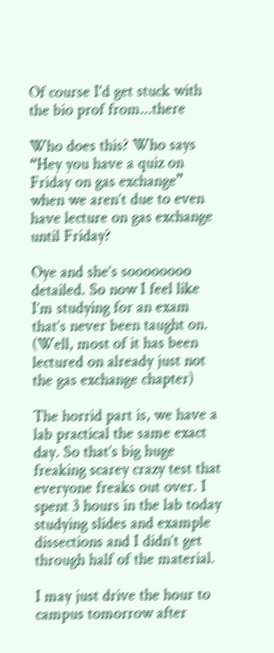Of course I'd get stuck with the bio prof from...there

Who does this? Who says “Hey you have a quiz on Friday on gas exchange” when we aren’t due to even have lecture on gas exchange until Friday?

Oye and she’s soooooooo detailed. So now I feel like I’m studying for an exam that’s never been taught on. (Well, most of it has been lectured on already just not the gas exchange chapter)

The horrid part is, we have a lab practical the same exact day. So that’s big huge freaking scarey crazy test that everyone freaks out over. I spent 3 hours in the lab today studying slides and example dissections and I didn’t get through half of the material.

I may just drive the hour to campus tomorrow after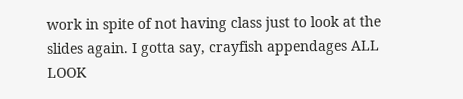work in spite of not having class just to look at the slides again. I gotta say, crayfish appendages ALL LOOK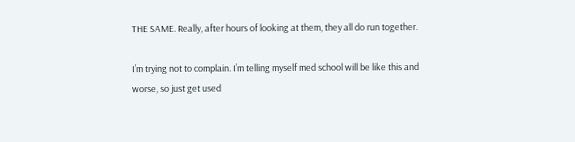THE SAME. Really, after hours of looking at them, they all do run together.

I’m trying not to complain. I’m telling myself med school will be like this and worse, so just get used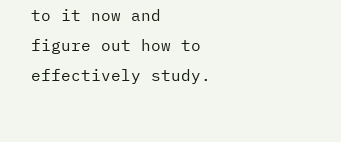to it now and figure out how to effectively study.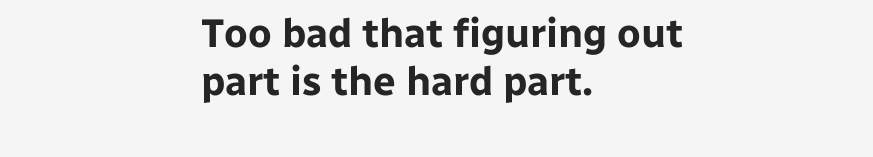Too bad that figuring out part is the hard part.